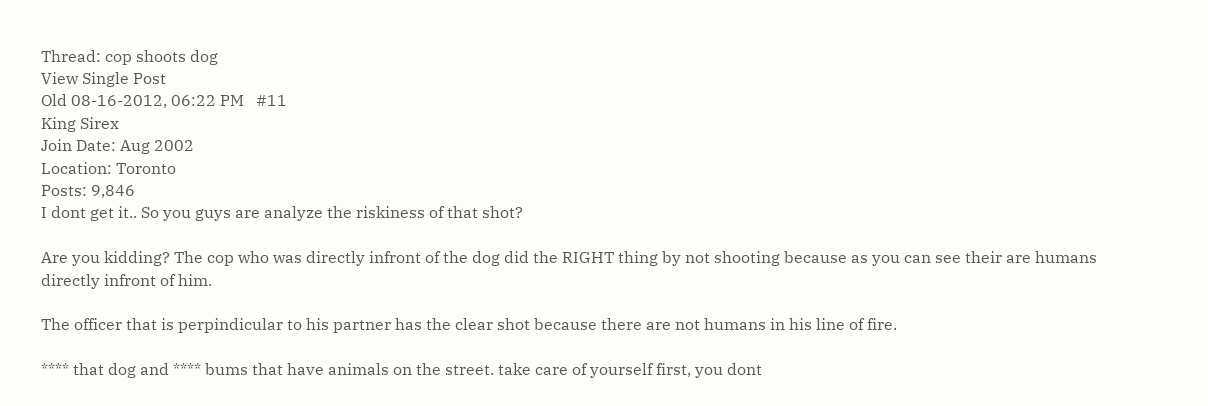Thread: cop shoots dog
View Single Post
Old 08-16-2012, 06:22 PM   #11
King Sirex
Join Date: Aug 2002
Location: Toronto
Posts: 9,846
I dont get it.. So you guys are analyze the riskiness of that shot?

Are you kidding? The cop who was directly infront of the dog did the RIGHT thing by not shooting because as you can see their are humans directly infront of him.

The officer that is perpindicular to his partner has the clear shot because there are not humans in his line of fire.

**** that dog and **** bums that have animals on the street. take care of yourself first, you dont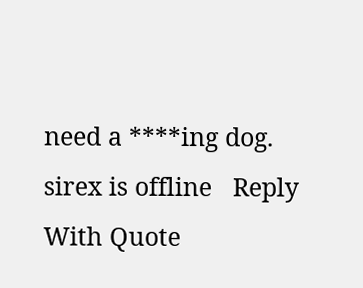need a ****ing dog.
sirex is offline   Reply With Quote